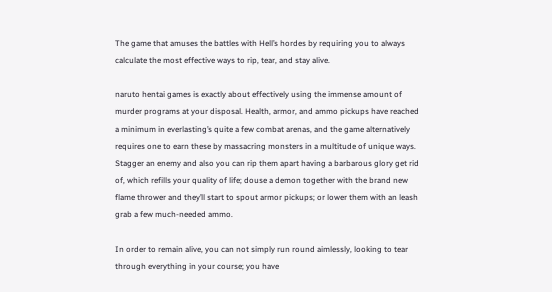The game that amuses the battles with Hell’s hordes by requiring you to always calculate the most effective ways to rip, tear, and stay alive.

naruto hentai games is exactly about effectively using the immense amount of murder programs at your disposal. Health, armor, and ammo pickups have reached a minimum in everlasting’s quite a few combat arenas, and the game alternatively requires one to earn these by massacring monsters in a multitude of unique ways. Stagger an enemy and also you can rip them apart having a barbarous glory get rid of, which refills your quality of life; douse a demon together with the brand new flame thrower and they’ll start to spout armor pickups; or lower them with an leash grab a few much-needed ammo.

In order to remain alive, you can not simply run round aimlessly, looking to tear through everything in your course; you have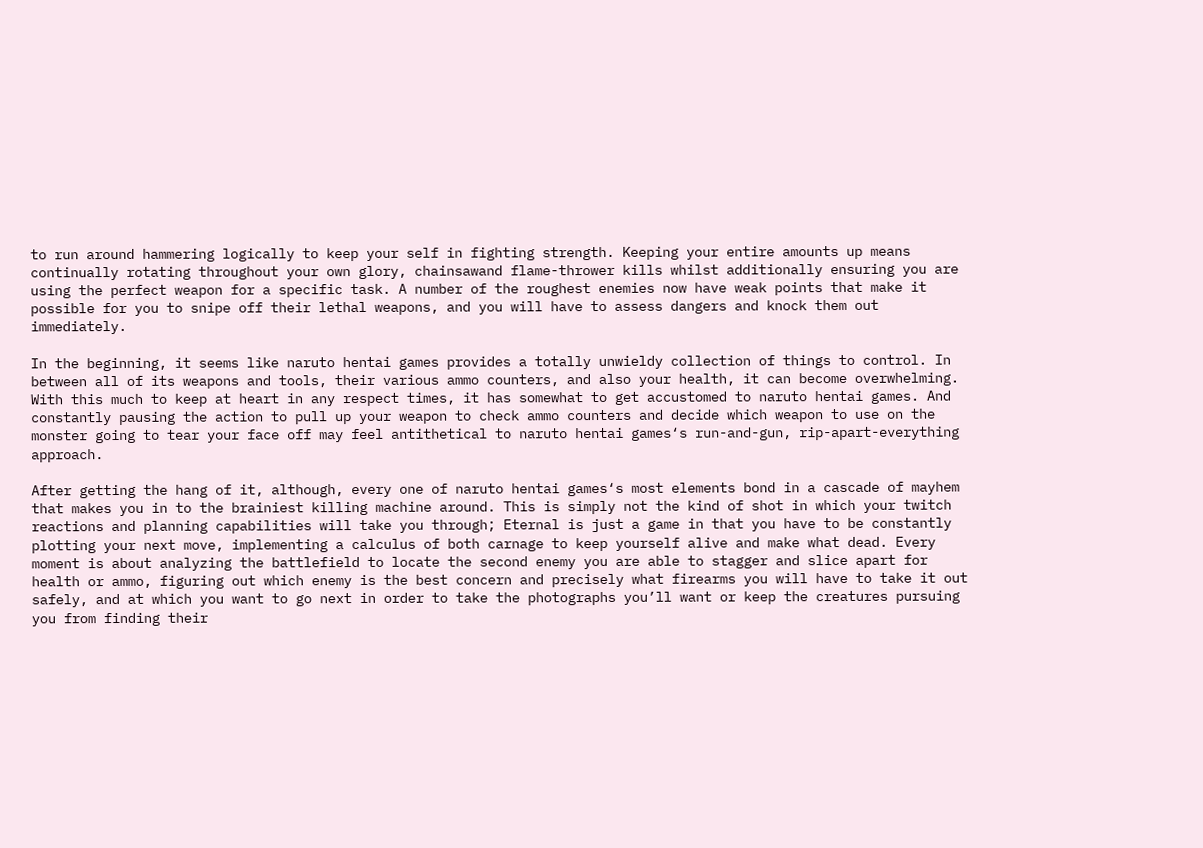to run around hammering logically to keep your self in fighting strength. Keeping your entire amounts up means continually rotating throughout your own glory, chainsawand flame-thrower kills whilst additionally ensuring you are using the perfect weapon for a specific task. A number of the roughest enemies now have weak points that make it possible for you to snipe off their lethal weapons, and you will have to assess dangers and knock them out immediately.

In the beginning, it seems like naruto hentai games provides a totally unwieldy collection of things to control. In between all of its weapons and tools, their various ammo counters, and also your health, it can become overwhelming. With this much to keep at heart in any respect times, it has somewhat to get accustomed to naruto hentai games. And constantly pausing the action to pull up your weapon to check ammo counters and decide which weapon to use on the monster going to tear your face off may feel antithetical to naruto hentai games‘s run-and-gun, rip-apart-everything approach.

After getting the hang of it, although, every one of naruto hentai games‘s most elements bond in a cascade of mayhem that makes you in to the brainiest killing machine around. This is simply not the kind of shot in which your twitch reactions and planning capabilities will take you through; Eternal is just a game in that you have to be constantly plotting your next move, implementing a calculus of both carnage to keep yourself alive and make what dead. Every moment is about analyzing the battlefield to locate the second enemy you are able to stagger and slice apart for health or ammo, figuring out which enemy is the best concern and precisely what firearms you will have to take it out safely, and at which you want to go next in order to take the photographs you’ll want or keep the creatures pursuing you from finding their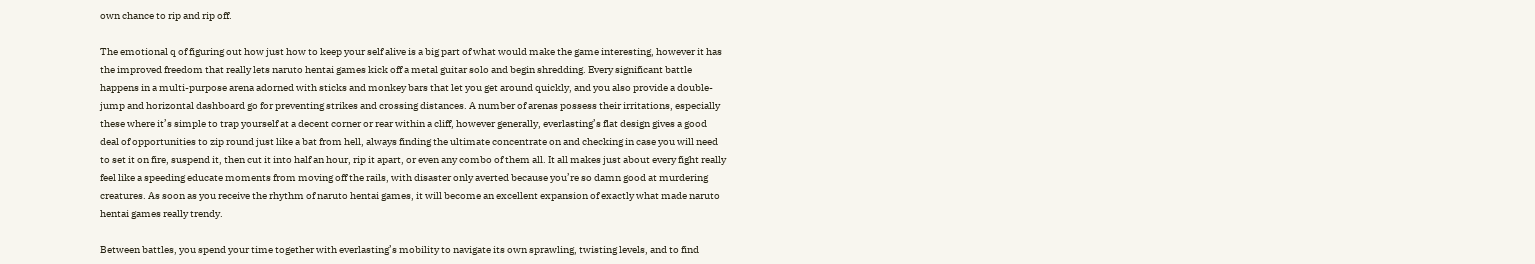own chance to rip and rip off.

The emotional q of figuring out how just how to keep your self alive is a big part of what would make the game interesting, however it has the improved freedom that really lets naruto hentai games kick off a metal guitar solo and begin shredding. Every significant battle happens in a multi-purpose arena adorned with sticks and monkey bars that let you get around quickly, and you also provide a double-jump and horizontal dashboard go for preventing strikes and crossing distances. A number of arenas possess their irritations, especially these where it’s simple to trap yourself at a decent corner or rear within a cliff, however generally, everlasting’s flat design gives a good deal of opportunities to zip round just like a bat from hell, always finding the ultimate concentrate on and checking in case you will need to set it on fire, suspend it, then cut it into half an hour, rip it apart, or even any combo of them all. It all makes just about every fight really feel like a speeding educate moments from moving off the rails, with disaster only averted because you’re so damn good at murdering creatures. As soon as you receive the rhythm of naruto hentai games, it will become an excellent expansion of exactly what made naruto hentai games really trendy.

Between battles, you spend your time together with everlasting’s mobility to navigate its own sprawling, twisting levels, and to find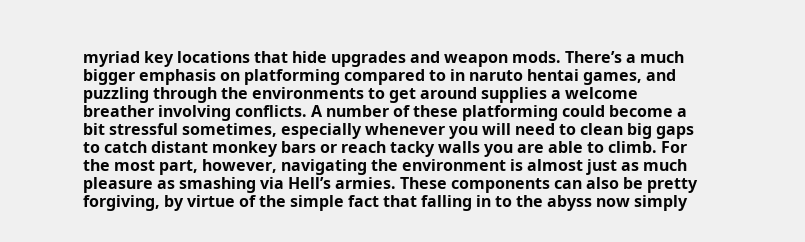myriad key locations that hide upgrades and weapon mods. There’s a much bigger emphasis on platforming compared to in naruto hentai games, and puzzling through the environments to get around supplies a welcome breather involving conflicts. A number of these platforming could become a bit stressful sometimes, especially whenever you will need to clean big gaps to catch distant monkey bars or reach tacky walls you are able to climb. For the most part, however, navigating the environment is almost just as much pleasure as smashing via Hell’s armies. These components can also be pretty forgiving, by virtue of the simple fact that falling in to the abyss now simply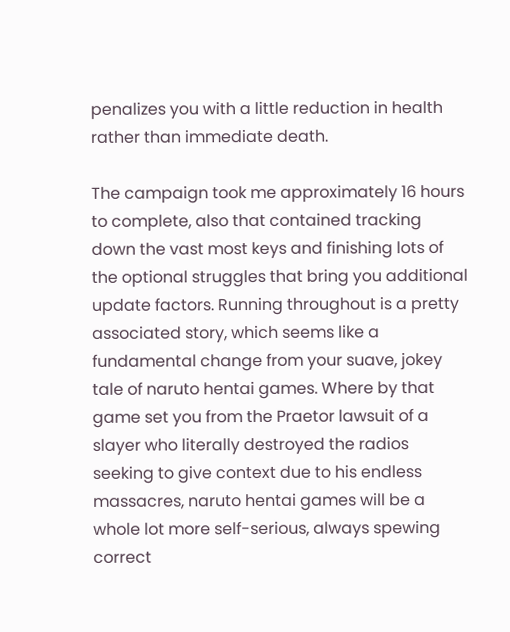penalizes you with a little reduction in health rather than immediate death.

The campaign took me approximately 16 hours to complete, also that contained tracking down the vast most keys and finishing lots of the optional struggles that bring you additional update factors. Running throughout is a pretty associated story, which seems like a fundamental change from your suave, jokey tale of naruto hentai games. Where by that game set you from the Praetor lawsuit of a slayer who literally destroyed the radios seeking to give context due to his endless massacres, naruto hentai games will be a whole lot more self-serious, always spewing correct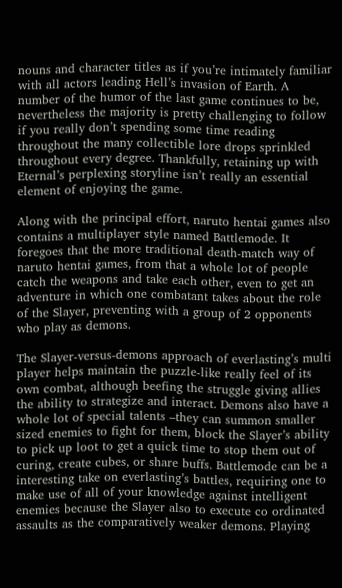nouns and character titles as if you’re intimately familiar with all actors leading Hell’s invasion of Earth. A number of the humor of the last game continues to be, nevertheless the majority is pretty challenging to follow if you really don’t spending some time reading throughout the many collectible lore drops sprinkled throughout every degree. Thankfully, retaining up with Eternal’s perplexing storyline isn’t really an essential element of enjoying the game.

Along with the principal effort, naruto hentai games also contains a multiplayer style named Battlemode. It foregoes that the more traditional death-match way of naruto hentai games, from that a whole lot of people catch the weapons and take each other, even to get an adventure in which one combatant takes about the role of the Slayer, preventing with a group of 2 opponents who play as demons.

The Slayer-versus-demons approach of everlasting’s multi player helps maintain the puzzle-like really feel of its own combat, although beefing the struggle giving allies the ability to strategize and interact. Demons also have a whole lot of special talents –they can summon smaller sized enemies to fight for them, block the Slayer’s ability to pick up loot to get a quick time to stop them out of curing, create cubes, or share buffs. Battlemode can be a interesting take on everlasting’s battles, requiring one to make use of all of your knowledge against intelligent enemies because the Slayer also to execute co ordinated assaults as the comparatively weaker demons. Playing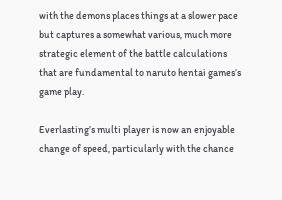with the demons places things at a slower pace but captures a somewhat various, much more strategic element of the battle calculations that are fundamental to naruto hentai games‘s game play.

Everlasting’s multi player is now an enjoyable change of speed, particularly with the chance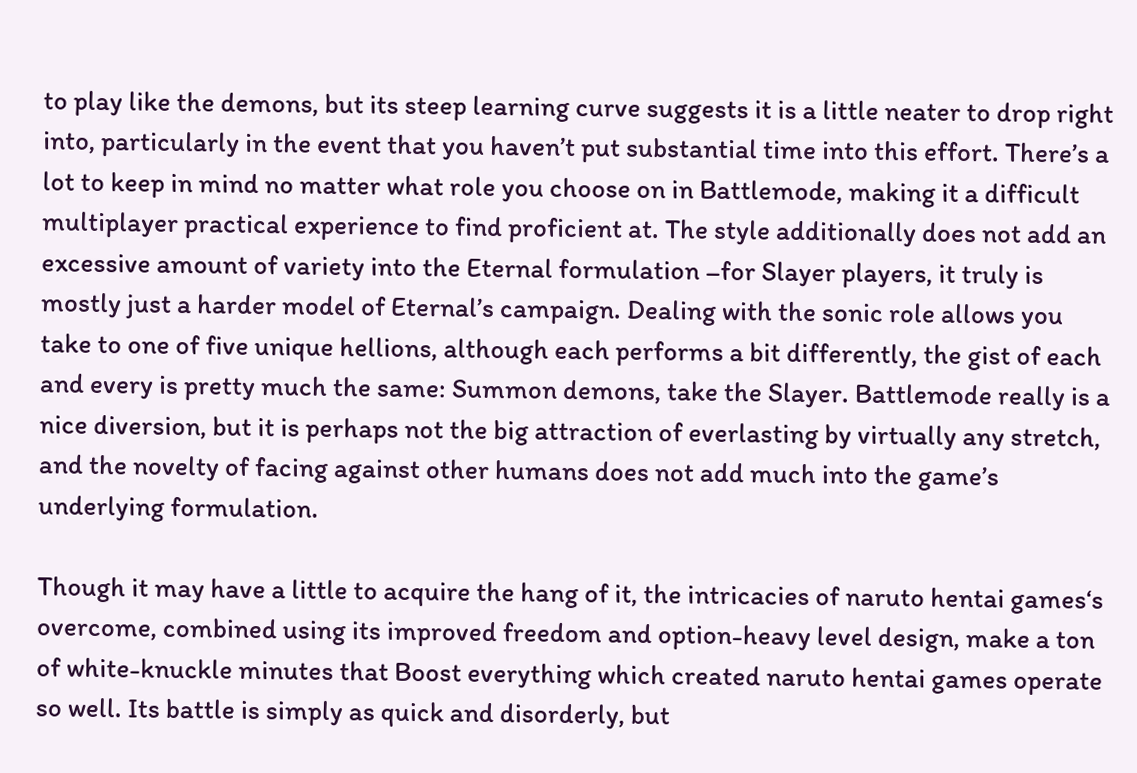to play like the demons, but its steep learning curve suggests it is a little neater to drop right into, particularly in the event that you haven’t put substantial time into this effort. There’s a lot to keep in mind no matter what role you choose on in Battlemode, making it a difficult multiplayer practical experience to find proficient at. The style additionally does not add an excessive amount of variety into the Eternal formulation –for Slayer players, it truly is mostly just a harder model of Eternal’s campaign. Dealing with the sonic role allows you take to one of five unique hellions, although each performs a bit differently, the gist of each and every is pretty much the same: Summon demons, take the Slayer. Battlemode really is a nice diversion, but it is perhaps not the big attraction of everlasting by virtually any stretch, and the novelty of facing against other humans does not add much into the game’s underlying formulation.

Though it may have a little to acquire the hang of it, the intricacies of naruto hentai games‘s overcome, combined using its improved freedom and option-heavy level design, make a ton of white-knuckle minutes that Boost everything which created naruto hentai games operate so well. Its battle is simply as quick and disorderly, but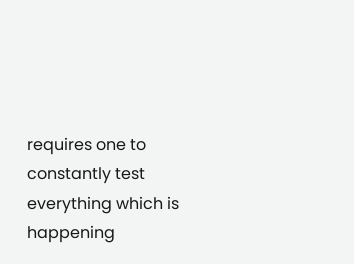requires one to constantly test everything which is happening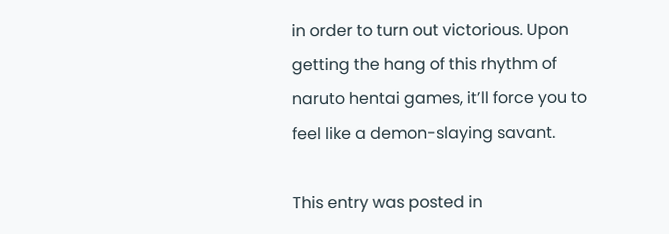in order to turn out victorious. Upon getting the hang of this rhythm of naruto hentai games, it’ll force you to feel like a demon-slaying savant.

This entry was posted in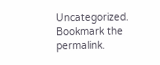Uncategorized. Bookmark the permalink.